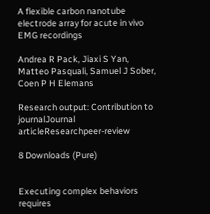A flexible carbon nanotube electrode array for acute in vivo EMG recordings

Andrea R Pack, Jiaxi S Yan, Matteo Pasquali, Samuel J Sober, Coen P H Elemans

Research output: Contribution to journalJournal articleResearchpeer-review

8 Downloads (Pure)


Executing complex behaviors requires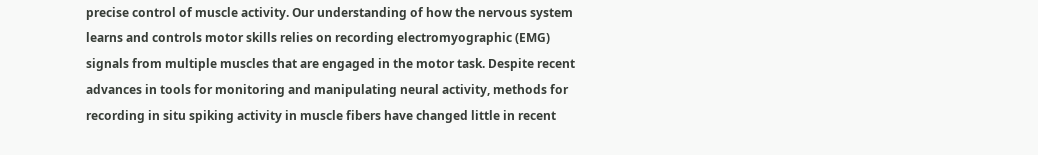precise control of muscle activity. Our understanding of how the nervous system learns and controls motor skills relies on recording electromyographic (EMG) signals from multiple muscles that are engaged in the motor task. Despite recent advances in tools for monitoring and manipulating neural activity, methods for recording in situ spiking activity in muscle fibers have changed little in recent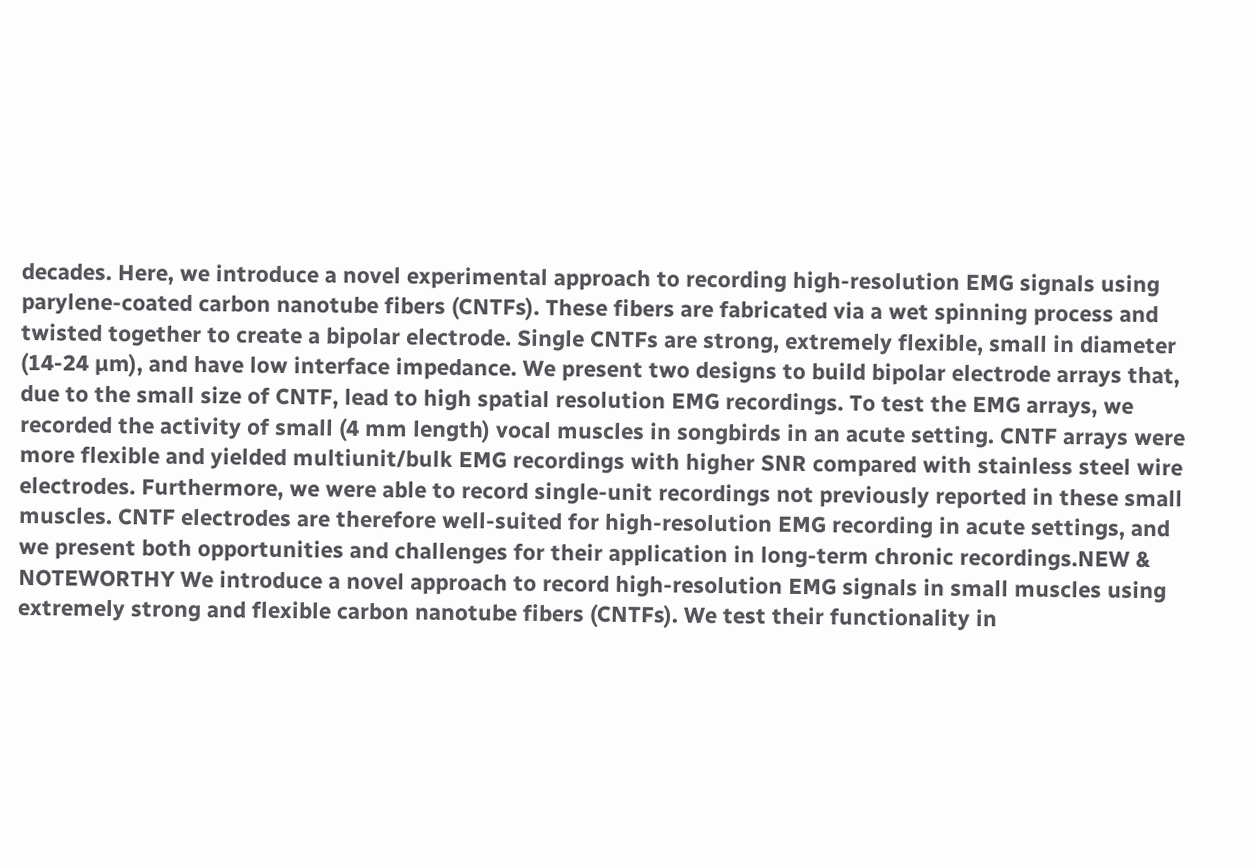decades. Here, we introduce a novel experimental approach to recording high-resolution EMG signals using parylene-coated carbon nanotube fibers (CNTFs). These fibers are fabricated via a wet spinning process and twisted together to create a bipolar electrode. Single CNTFs are strong, extremely flexible, small in diameter (14-24 µm), and have low interface impedance. We present two designs to build bipolar electrode arrays that, due to the small size of CNTF, lead to high spatial resolution EMG recordings. To test the EMG arrays, we recorded the activity of small (4 mm length) vocal muscles in songbirds in an acute setting. CNTF arrays were more flexible and yielded multiunit/bulk EMG recordings with higher SNR compared with stainless steel wire electrodes. Furthermore, we were able to record single-unit recordings not previously reported in these small muscles. CNTF electrodes are therefore well-suited for high-resolution EMG recording in acute settings, and we present both opportunities and challenges for their application in long-term chronic recordings.NEW & NOTEWORTHY We introduce a novel approach to record high-resolution EMG signals in small muscles using extremely strong and flexible carbon nanotube fibers (CNTFs). We test their functionality in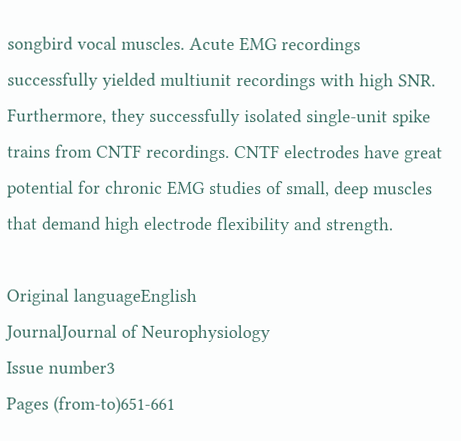songbird vocal muscles. Acute EMG recordings successfully yielded multiunit recordings with high SNR. Furthermore, they successfully isolated single-unit spike trains from CNTF recordings. CNTF electrodes have great potential for chronic EMG studies of small, deep muscles that demand high electrode flexibility and strength.

Original languageEnglish
JournalJournal of Neurophysiology
Issue number3
Pages (from-to)651-661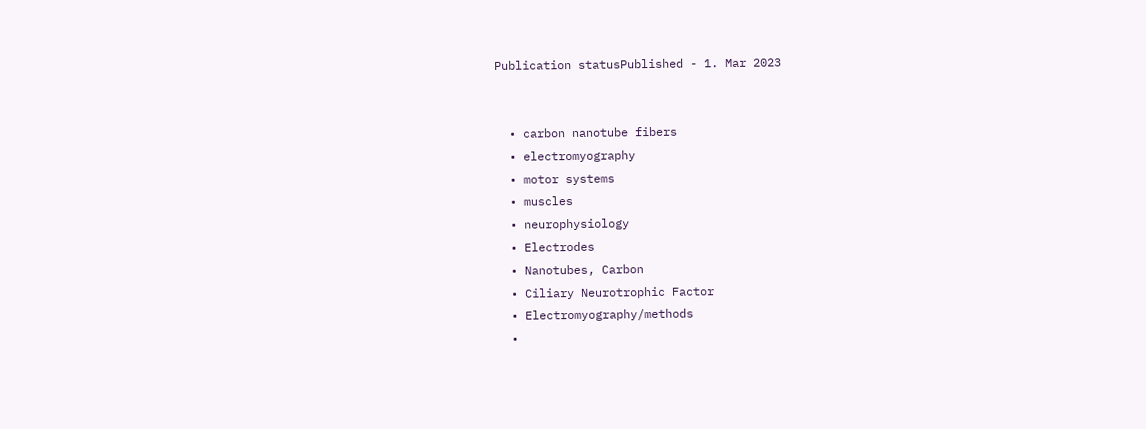Publication statusPublished - 1. Mar 2023


  • carbon nanotube fibers
  • electromyography
  • motor systems
  • muscles
  • neurophysiology
  • Electrodes
  • Nanotubes, Carbon
  • Ciliary Neurotrophic Factor
  • Electromyography/methods
  •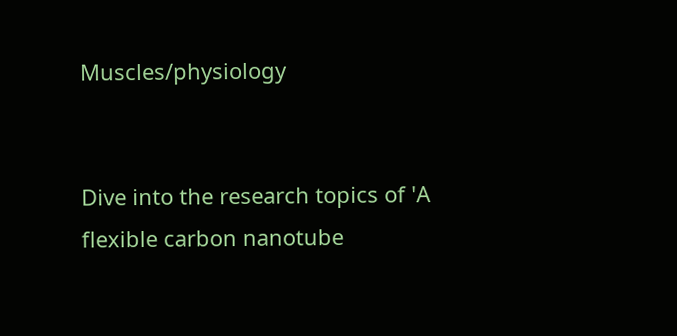Muscles/physiology


Dive into the research topics of 'A flexible carbon nanotube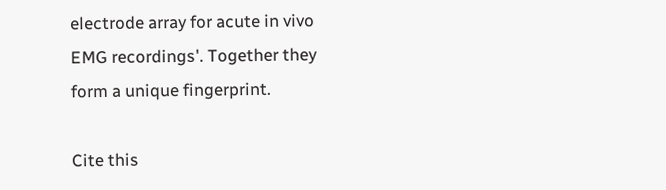electrode array for acute in vivo EMG recordings'. Together they form a unique fingerprint.

Cite this